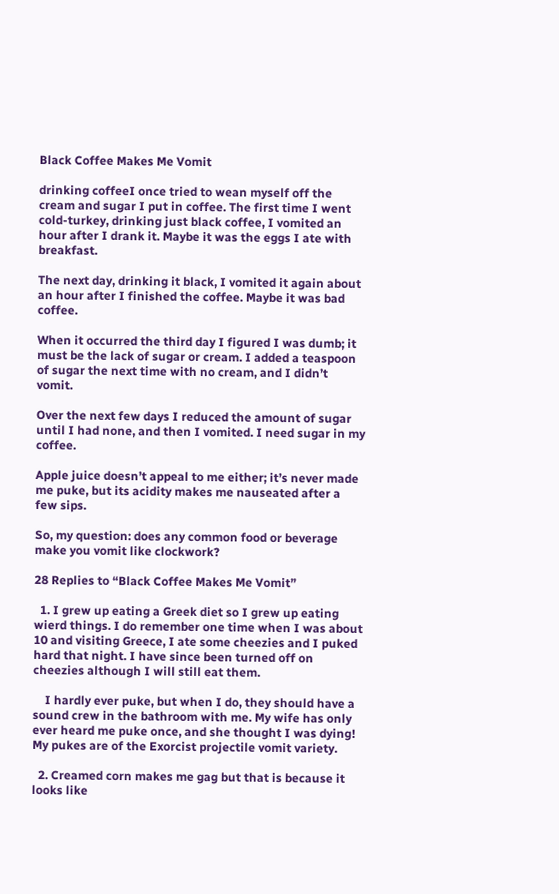Black Coffee Makes Me Vomit

drinking coffeeI once tried to wean myself off the cream and sugar I put in coffee. The first time I went cold-turkey, drinking just black coffee, I vomited an hour after I drank it. Maybe it was the eggs I ate with breakfast.

The next day, drinking it black, I vomited it again about an hour after I finished the coffee. Maybe it was bad coffee.

When it occurred the third day I figured I was dumb; it must be the lack of sugar or cream. I added a teaspoon of sugar the next time with no cream, and I didn’t vomit.

Over the next few days I reduced the amount of sugar until I had none, and then I vomited. I need sugar in my coffee.

Apple juice doesn’t appeal to me either; it’s never made me puke, but its acidity makes me nauseated after a few sips.

So, my question: does any common food or beverage make you vomit like clockwork?

28 Replies to “Black Coffee Makes Me Vomit”

  1. I grew up eating a Greek diet so I grew up eating wierd things. I do remember one time when I was about 10 and visiting Greece, I ate some cheezies and I puked hard that night. I have since been turned off on cheezies although I will still eat them.

    I hardly ever puke, but when I do, they should have a sound crew in the bathroom with me. My wife has only ever heard me puke once, and she thought I was dying! My pukes are of the Exorcist projectile vomit variety.

  2. Creamed corn makes me gag but that is because it looks like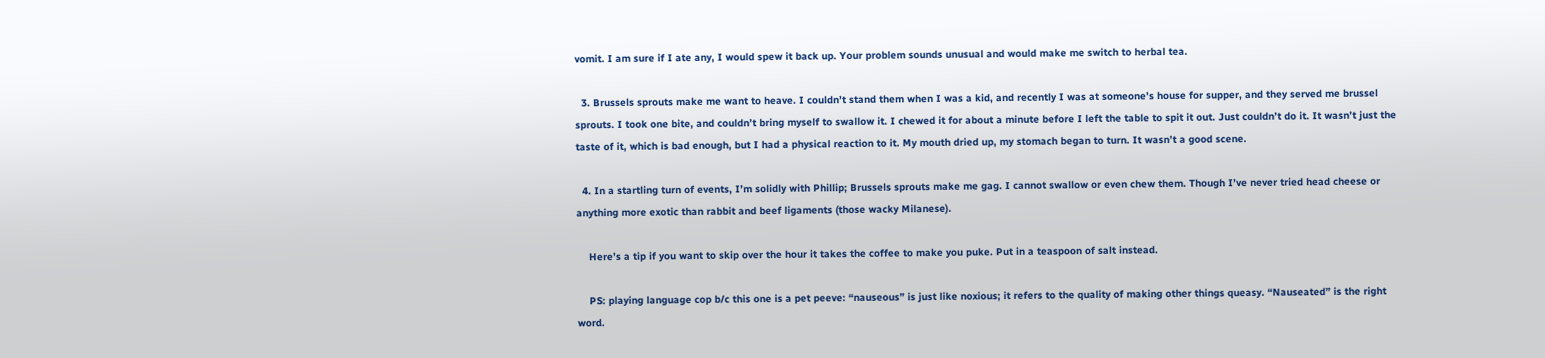vomit. I am sure if I ate any, I would spew it back up. Your problem sounds unusual and would make me switch to herbal tea.

  3. Brussels sprouts make me want to heave. I couldn’t stand them when I was a kid, and recently I was at someone’s house for supper, and they served me brussel sprouts. I took one bite, and couldn’t bring myself to swallow it. I chewed it for about a minute before I left the table to spit it out. Just couldn’t do it. It wasn’t just the taste of it, which is bad enough, but I had a physical reaction to it. My mouth dried up, my stomach began to turn. It wasn’t a good scene.

  4. In a startling turn of events, I’m solidly with Phillip; Brussels sprouts make me gag. I cannot swallow or even chew them. Though I’ve never tried head cheese or anything more exotic than rabbit and beef ligaments (those wacky Milanese).

    Here’s a tip if you want to skip over the hour it takes the coffee to make you puke. Put in a teaspoon of salt instead.

    PS: playing language cop b/c this one is a pet peeve: “nauseous” is just like noxious; it refers to the quality of making other things queasy. “Nauseated” is the right word.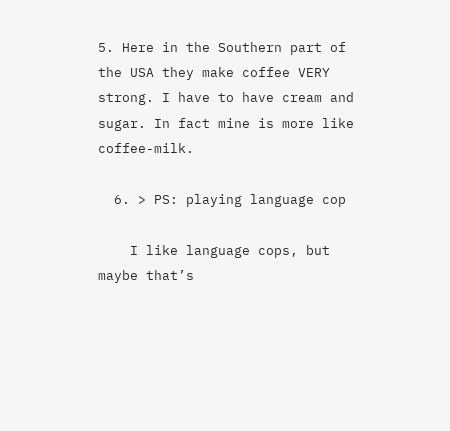5. Here in the Southern part of the USA they make coffee VERY strong. I have to have cream and sugar. In fact mine is more like coffee-milk.

  6. > PS: playing language cop

    I like language cops, but maybe that’s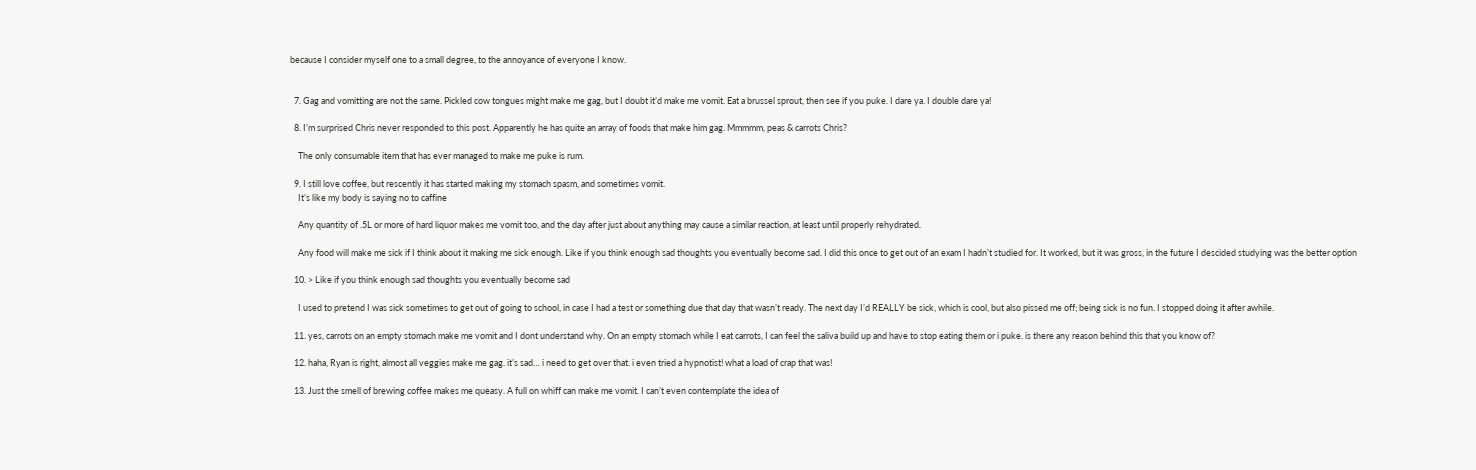because I consider myself one to a small degree, to the annoyance of everyone I know.


  7. Gag and vomitting are not the same. Pickled cow tongues might make me gag, but I doubt it’d make me vomit. Eat a brussel sprout, then see if you puke. I dare ya. I double dare ya!

  8. I’m surprised Chris never responded to this post. Apparently he has quite an array of foods that make him gag. Mmmmm, peas & carrots Chris?

    The only consumable item that has ever managed to make me puke is rum.

  9. I still love coffee, but rescently it has started making my stomach spasm, and sometimes vomit.
    It’s like my body is saying no to caffine

    Any quantity of .5L or more of hard liquor makes me vomit too, and the day after just about anything may cause a similar reaction, at least until properly rehydrated.

    Any food will make me sick if I think about it making me sick enough. Like if you think enough sad thoughts you eventually become sad. I did this once to get out of an exam I hadn’t studied for. It worked, but it was gross, in the future I descided studying was the better option

  10. > Like if you think enough sad thoughts you eventually become sad

    I used to pretend I was sick sometimes to get out of going to school, in case I had a test or something due that day that wasn’t ready. The next day I’d REALLY be sick, which is cool, but also pissed me off; being sick is no fun. I stopped doing it after awhile.

  11. yes, carrots on an empty stomach make me vomit and I dont understand why. On an empty stomach while I eat carrots, I can feel the saliva build up and have to stop eating them or i puke. is there any reason behind this that you know of?

  12. haha, Ryan is right, almost all veggies make me gag. it’s sad… i need to get over that. i even tried a hypnotist! what a load of crap that was!

  13. Just the smell of brewing coffee makes me queasy. A full on whiff can make me vomit. I can’t even contemplate the idea of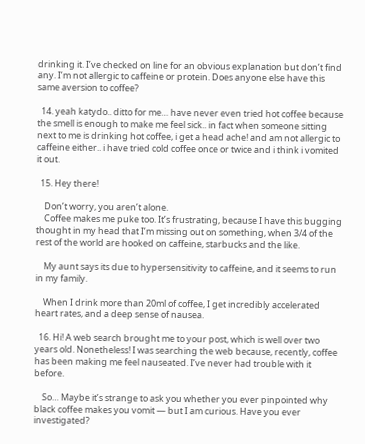drinking it. I’ve checked on line for an obvious explanation but don’t find any. I’m not allergic to caffeine or protein. Does anyone else have this same aversion to coffee?

  14. yeah katydo.. ditto for me… have never even tried hot coffee because the smell is enough to make me feel sick.. in fact when someone sitting next to me is drinking hot coffee, i get a head ache! and am not allergic to caffeine either.. i have tried cold coffee once or twice and i think i vomited it out.

  15. Hey there!

    Don’t worry, you aren’t alone.
    Coffee makes me puke too. It’s frustrating, because I have this bugging thought in my head that I’m missing out on something, when 3/4 of the rest of the world are hooked on caffeine, starbucks and the like.

    My aunt says its due to hypersensitivity to caffeine, and it seems to run in my family.

    When I drink more than 20ml of coffee, I get incredibly accelerated heart rates, and a deep sense of nausea.

  16. Hi! A web search brought me to your post, which is well over two years old. Nonetheless! I was searching the web because, recently, coffee has been making me feel nauseated. I’ve never had trouble with it before.

    So… Maybe it’s strange to ask you whether you ever pinpointed why black coffee makes you vomit — but I am curious. Have you ever investigated?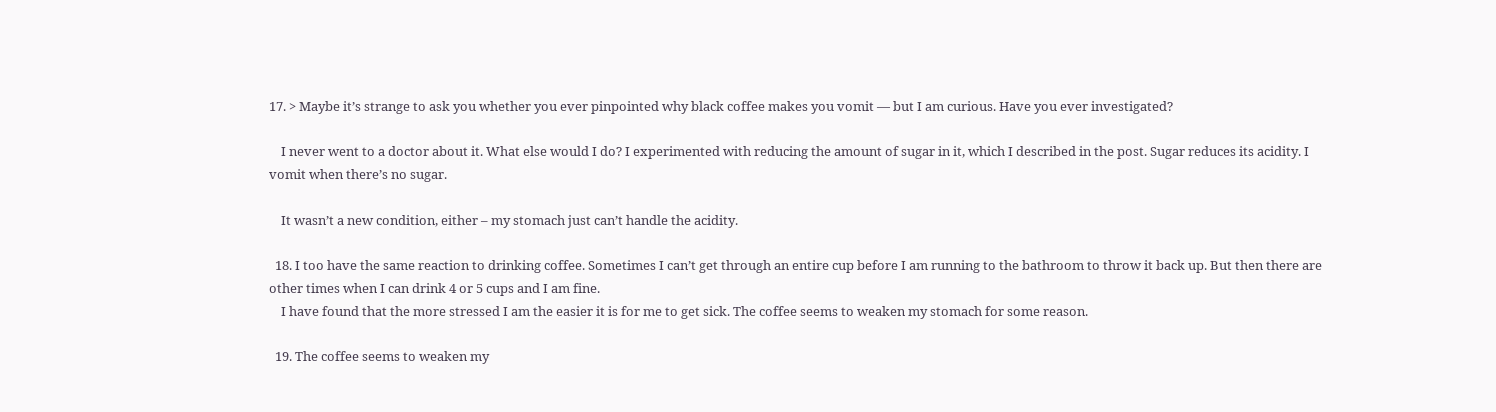17. > Maybe it’s strange to ask you whether you ever pinpointed why black coffee makes you vomit — but I am curious. Have you ever investigated?

    I never went to a doctor about it. What else would I do? I experimented with reducing the amount of sugar in it, which I described in the post. Sugar reduces its acidity. I vomit when there’s no sugar.

    It wasn’t a new condition, either – my stomach just can’t handle the acidity.

  18. I too have the same reaction to drinking coffee. Sometimes I can’t get through an entire cup before I am running to the bathroom to throw it back up. But then there are other times when I can drink 4 or 5 cups and I am fine.
    I have found that the more stressed I am the easier it is for me to get sick. The coffee seems to weaken my stomach for some reason.

  19. The coffee seems to weaken my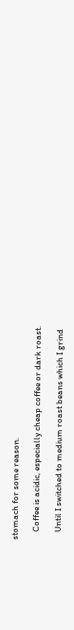stomach for some reason.

    Coffee is acidic, especially cheap coffee or dark roast.

    Until I switched to medium roast beans which I grind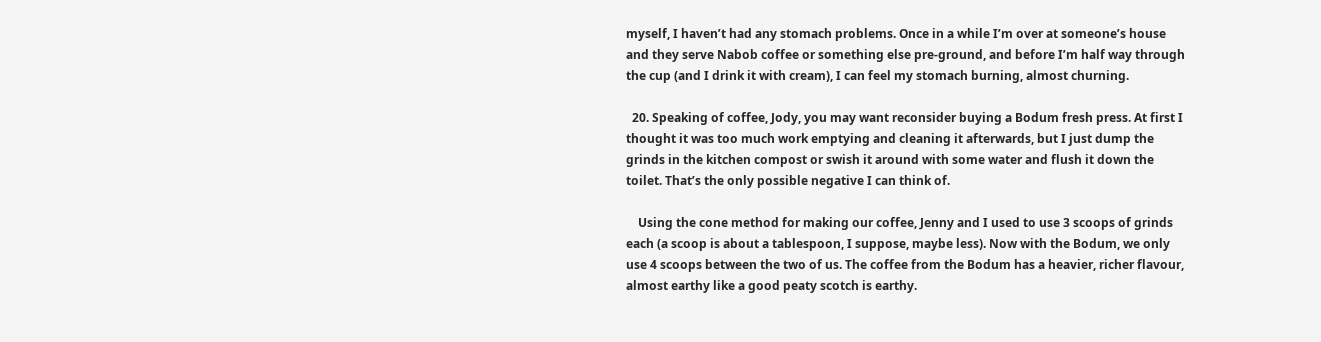myself, I haven’t had any stomach problems. Once in a while I’m over at someone’s house and they serve Nabob coffee or something else pre-ground, and before I’m half way through the cup (and I drink it with cream), I can feel my stomach burning, almost churning.

  20. Speaking of coffee, Jody, you may want reconsider buying a Bodum fresh press. At first I thought it was too much work emptying and cleaning it afterwards, but I just dump the grinds in the kitchen compost or swish it around with some water and flush it down the toilet. That’s the only possible negative I can think of.

    Using the cone method for making our coffee, Jenny and I used to use 3 scoops of grinds each (a scoop is about a tablespoon, I suppose, maybe less). Now with the Bodum, we only use 4 scoops between the two of us. The coffee from the Bodum has a heavier, richer flavour, almost earthy like a good peaty scotch is earthy.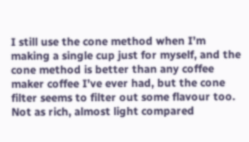I still use the cone method when I’m making a single cup just for myself, and the cone method is better than any coffee maker coffee I’ve ever had, but the cone filter seems to filter out some flavour too. Not as rich, almost light compared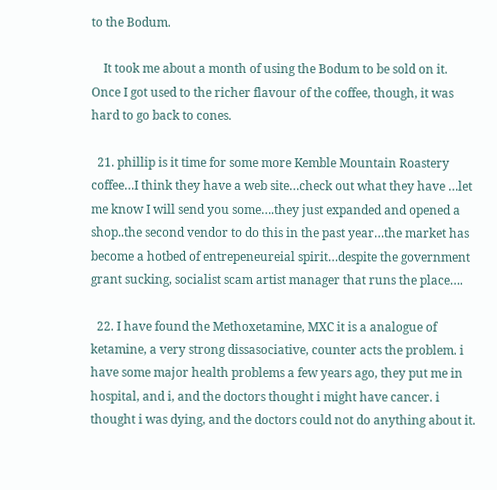to the Bodum.

    It took me about a month of using the Bodum to be sold on it. Once I got used to the richer flavour of the coffee, though, it was hard to go back to cones.

  21. phillip is it time for some more Kemble Mountain Roastery coffee…I think they have a web site…check out what they have …let me know I will send you some….they just expanded and opened a shop..the second vendor to do this in the past year…the market has become a hotbed of entrepeneureial spirit…despite the government grant sucking, socialist scam artist manager that runs the place….

  22. I have found the Methoxetamine, MXC it is a analogue of ketamine, a very strong dissasociative, counter acts the problem. i have some major health problems a few years ago, they put me in hospital, and i, and the doctors thought i might have cancer. i thought i was dying, and the doctors could not do anything about it.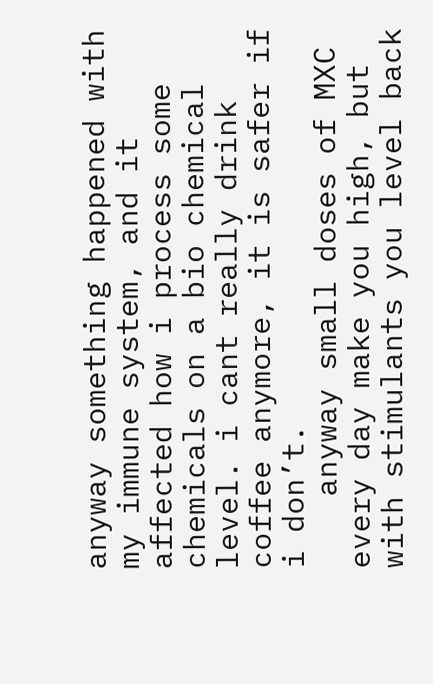anyway something happened with my immune system, and it affected how i process some chemicals on a bio chemical level. i cant really drink coffee anymore, it is safer if i don’t.
    anyway small doses of MXC every day make you high, but with stimulants you level back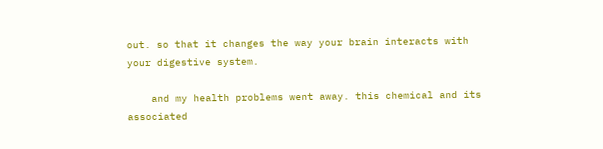out. so that it changes the way your brain interacts with your digestive system.

    and my health problems went away. this chemical and its associated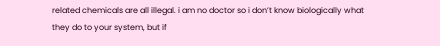related chemicals are all illegal. i am no doctor so i don’t know biologically what they do to your system, but if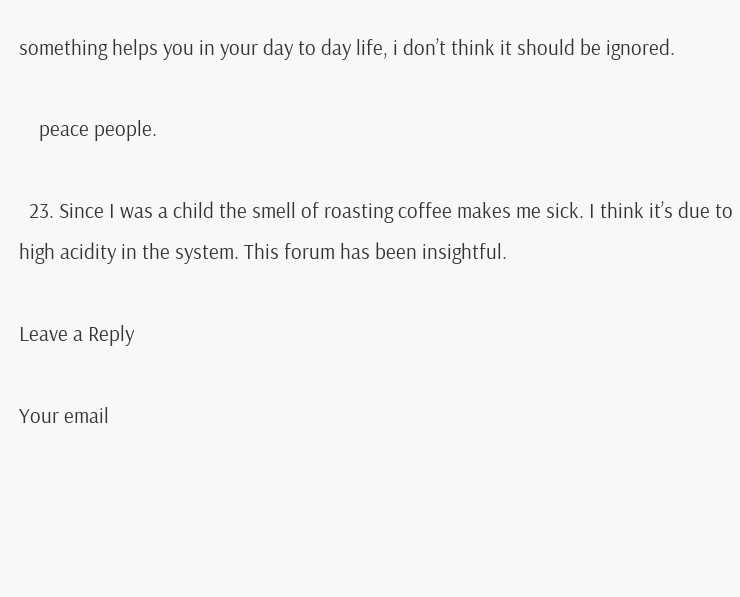something helps you in your day to day life, i don’t think it should be ignored.

    peace people.

  23. Since I was a child the smell of roasting coffee makes me sick. I think it’s due to high acidity in the system. This forum has been insightful.

Leave a Reply

Your email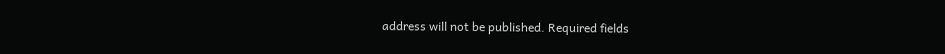address will not be published. Required fields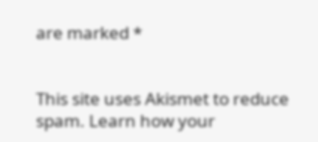are marked *


This site uses Akismet to reduce spam. Learn how your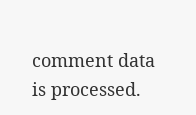comment data is processed.